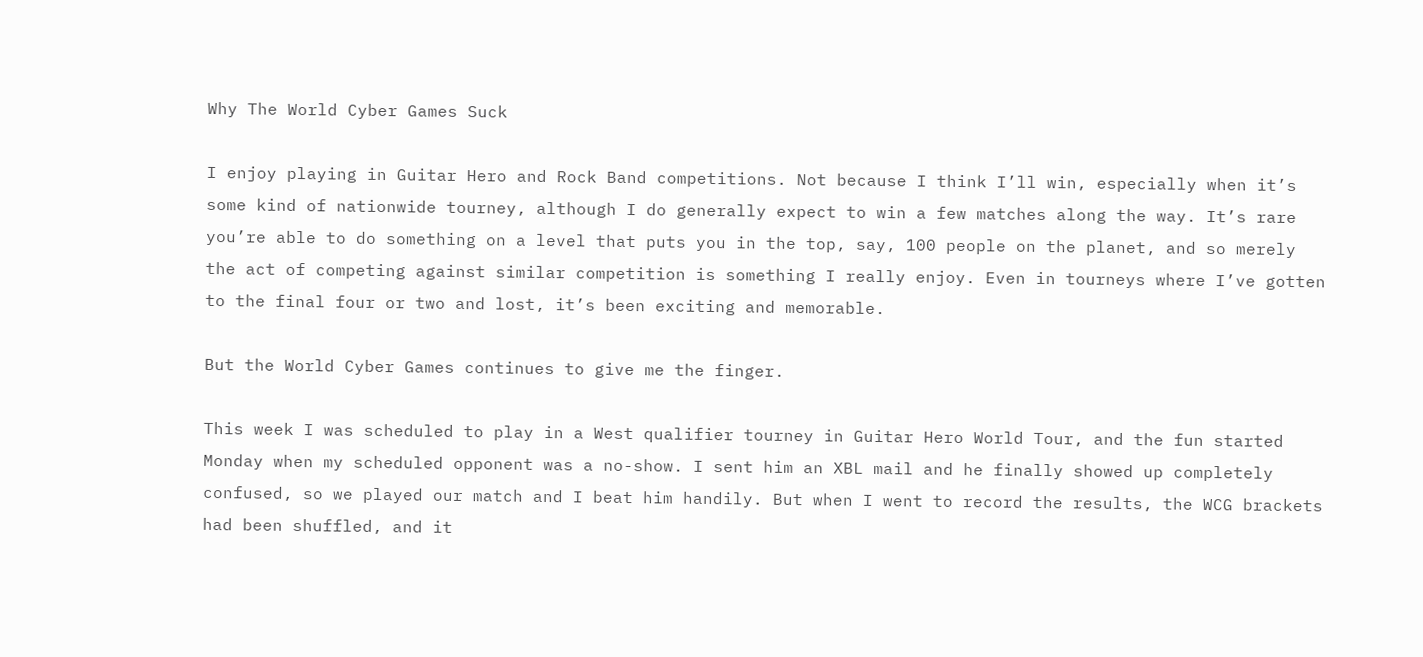Why The World Cyber Games Suck

I enjoy playing in Guitar Hero and Rock Band competitions. Not because I think I’ll win, especially when it’s some kind of nationwide tourney, although I do generally expect to win a few matches along the way. It’s rare you’re able to do something on a level that puts you in the top, say, 100 people on the planet, and so merely the act of competing against similar competition is something I really enjoy. Even in tourneys where I’ve gotten to the final four or two and lost, it’s been exciting and memorable.

But the World Cyber Games continues to give me the finger.

This week I was scheduled to play in a West qualifier tourney in Guitar Hero World Tour, and the fun started Monday when my scheduled opponent was a no-show. I sent him an XBL mail and he finally showed up completely confused, so we played our match and I beat him handily. But when I went to record the results, the WCG brackets had been shuffled, and it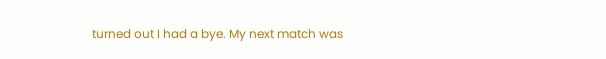turned out I had a bye. My next match was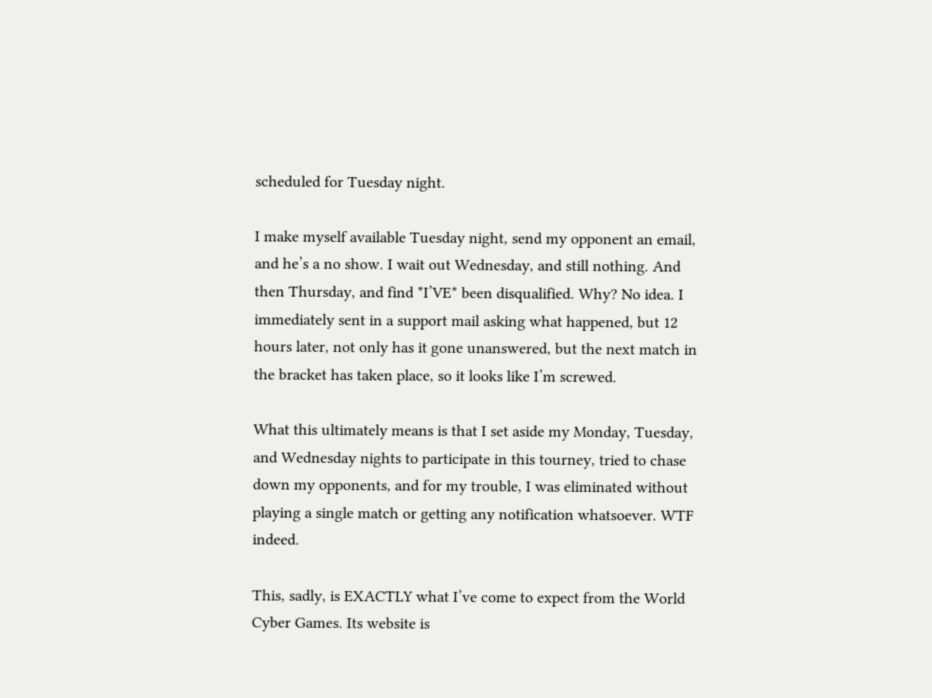scheduled for Tuesday night.

I make myself available Tuesday night, send my opponent an email, and he’s a no show. I wait out Wednesday, and still nothing. And then Thursday, and find *I’VE* been disqualified. Why? No idea. I immediately sent in a support mail asking what happened, but 12 hours later, not only has it gone unanswered, but the next match in the bracket has taken place, so it looks like I’m screwed.

What this ultimately means is that I set aside my Monday, Tuesday, and Wednesday nights to participate in this tourney, tried to chase down my opponents, and for my trouble, I was eliminated without playing a single match or getting any notification whatsoever. WTF indeed.

This, sadly, is EXACTLY what I’ve come to expect from the World Cyber Games. Its website is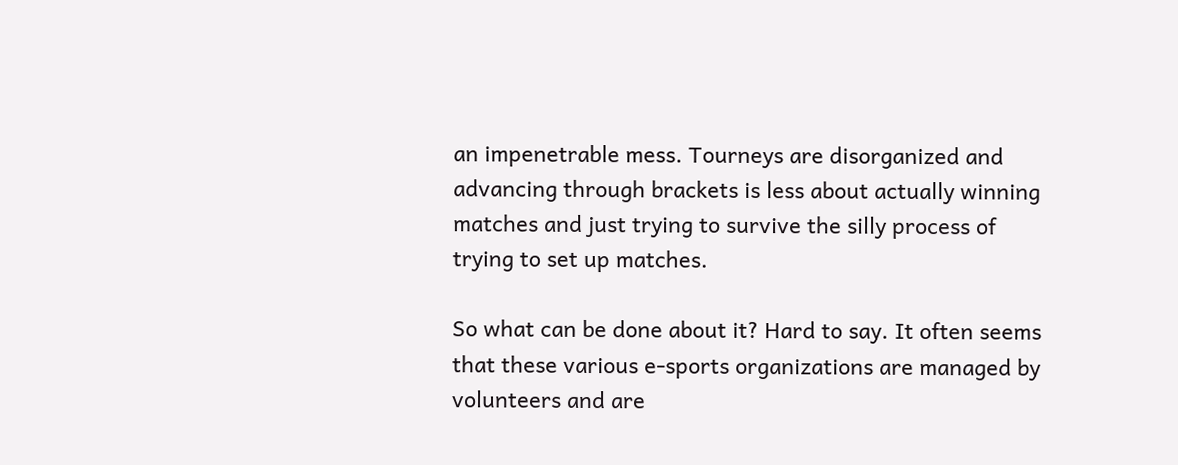an impenetrable mess. Tourneys are disorganized and advancing through brackets is less about actually winning matches and just trying to survive the silly process of trying to set up matches.

So what can be done about it? Hard to say. It often seems that these various e-sports organizations are managed by volunteers and are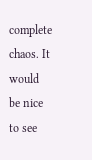complete chaos. It would be nice to see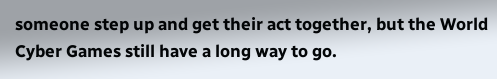someone step up and get their act together, but the World Cyber Games still have a long way to go.